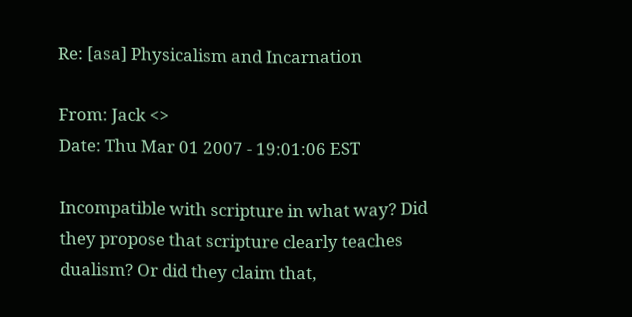Re: [asa] Physicalism and Incarnation

From: Jack <>
Date: Thu Mar 01 2007 - 19:01:06 EST

Incompatible with scripture in what way? Did they propose that scripture clearly teaches dualism? Or did they claim that,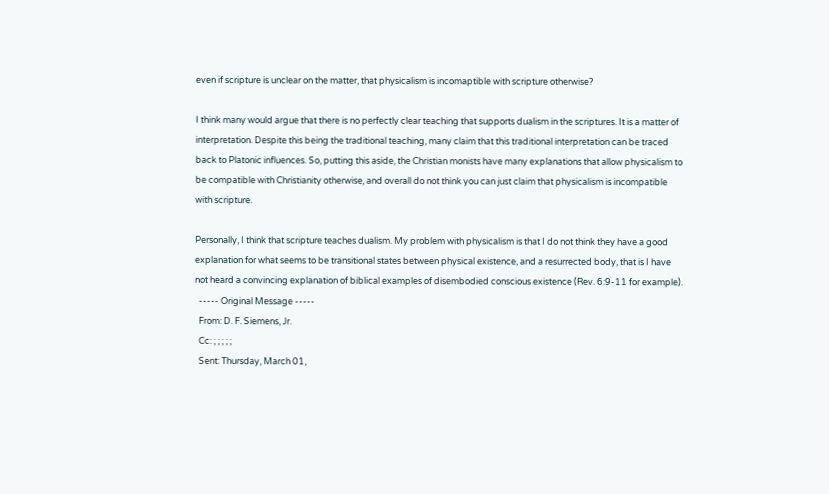even if scripture is unclear on the matter, that physicalism is incomaptible with scripture otherwise?

I think many would argue that there is no perfectly clear teaching that supports dualism in the scriptures. It is a matter of interpretation. Despite this being the traditional teaching, many claim that this traditional interpretation can be traced back to Platonic influences. So, putting this aside, the Christian monists have many explanations that allow physicalism to be compatible with Christianity otherwise, and overall do not think you can just claim that physicalism is incompatible with scripture.

Personally, I think that scripture teaches dualism. My problem with physicalism is that I do not think they have a good explanation for what seems to be transitional states between physical existence, and a resurrected body, that is I have not heard a convincing explanation of biblical examples of disembodied conscious existence (Rev. 6:9-11 for example).
  ----- Original Message -----
  From: D. F. Siemens, Jr.
  Cc: ; ; ; ; ;
  Sent: Thursday, March 01,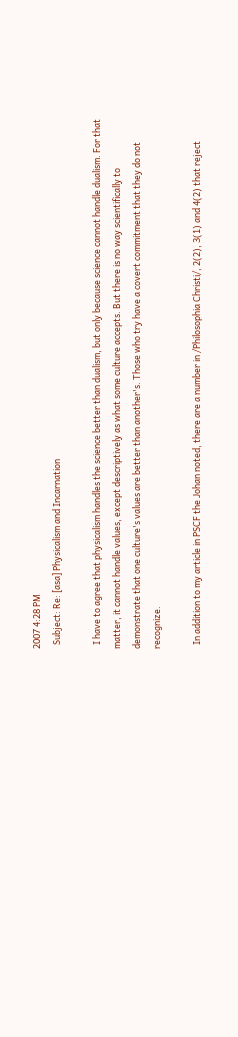2007 4:28 PM
  Subject: Re: [asa] Physicalism and Incarnation

  I have to agree that physicalism handles the science better than dualism, but only because science cannot handle dualism. For that matter, it cannot handle values, except descriptively as what some culture accepts. But there is no way scientifically to demonstrate that one culture's values are better than another's. Those who try have a covert commitment that they do not recognize.

  In addition to my article in PSCF the Johan noted, there are a number in /Philosophia Christi/, 2(2), 3(1) and 4(2) that reject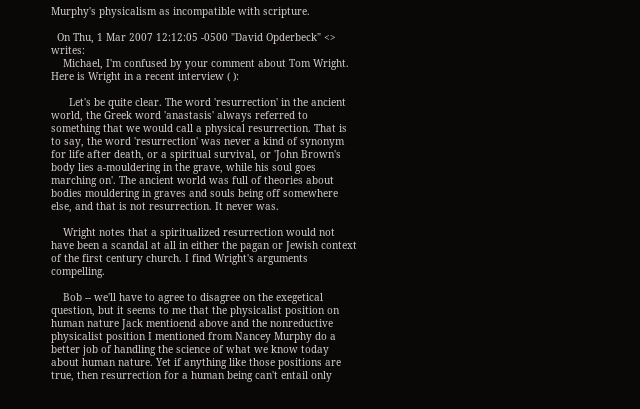Murphy's physicalism as incompatible with scripture.

  On Thu, 1 Mar 2007 12:12:05 -0500 "David Opderbeck" <> writes:
    Michael, I'm confused by your comment about Tom Wright. Here is Wright in a recent interview ( ):

      Let's be quite clear. The word 'resurrection' in the ancient world, the Greek word 'anastasis' always referred to something that we would call a physical resurrection. That is to say, the word 'resurrection' was never a kind of synonym for life after death, or a spiritual survival, or 'John Brown's body lies a-mouldering in the grave, while his soul goes marching on'. The ancient world was full of theories about bodies mouldering in graves and souls being off somewhere else, and that is not resurrection. It never was.

    Wright notes that a spiritualized resurrection would not have been a scandal at all in either the pagan or Jewish context of the first century church. I find Wright's arguments compelling.

    Bob -- we'll have to agree to disagree on the exegetical question, but it seems to me that the physicalist position on human nature Jack mentioend above and the nonreductive physicalist position I mentioned from Nancey Murphy do a better job of handling the science of what we know today about human nature. Yet if anything like those positions are true, then resurrection for a human being can't entail only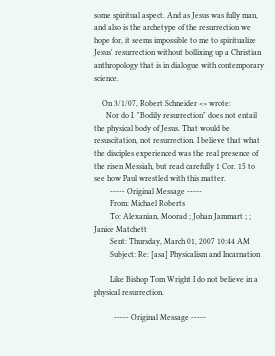some spiritual aspect. And as Jesus was fully man, and also is the archetype of the resurrection we hope for, it seems impossible to me to spiritualize Jesus' resurrection without bollixing up a Christian anthropology that is in dialogue with contemporary science.

    On 3/1/07, Robert Schneider <> wrote:
      Nor do I. "Bodily resurrection" does not entail the physical body of Jesus. That would be resuscitation, not resurrection. I believe that what the disciples experienced was the real presence of the risen Messiah, but read carefully 1 Cor. 15 to see how Paul wrestled with this matter.
        ----- Original Message -----
        From: Michael Roberts
        To: Alexanian, Moorad ; Johan Jammart ; ; Janice Matchett
        Sent: Thursday, March 01, 2007 10:44 AM
        Subject: Re: [asa] Physicalism and Incarnation

        Like Bishop Tom Wright I do not believe in a physical resurrection.

          ----- Original Message -----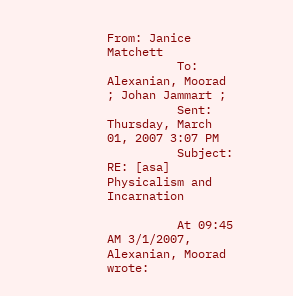From: Janice Matchett
          To: Alexanian, Moorad ; Johan Jammart ;
          Sent: Thursday, March 01, 2007 3:07 PM
          Subject: RE: [asa] Physicalism and Incarnation

          At 09:45 AM 3/1/2007, Alexanian, Moorad wrote: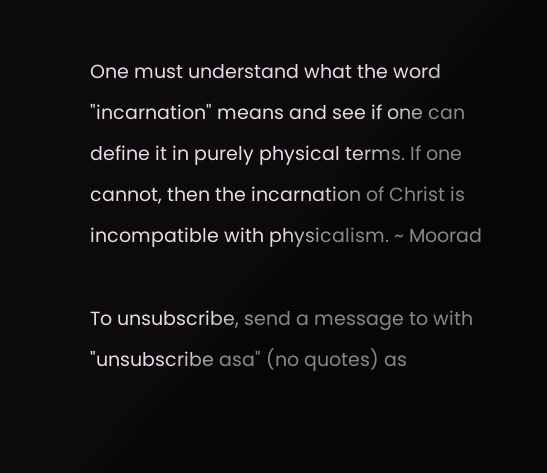One must understand what the word "incarnation" means and see if one can define it in purely physical terms. If one cannot, then the incarnation of Christ is incompatible with physicalism. ~ Moorad

To unsubscribe, send a message to with
"unsubscribe asa" (no quotes) as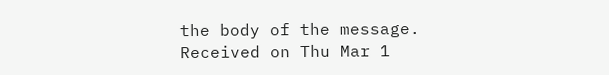the body of the message.
Received on Thu Mar 1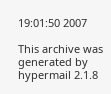19:01:50 2007

This archive was generated by hypermail 2.1.8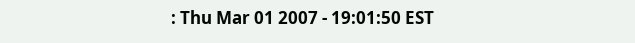: Thu Mar 01 2007 - 19:01:50 EST